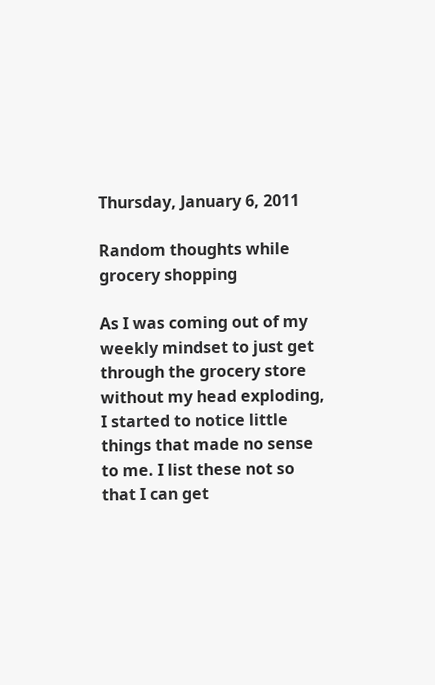Thursday, January 6, 2011

Random thoughts while grocery shopping

As I was coming out of my weekly mindset to just get through the grocery store without my head exploding, I started to notice little things that made no sense to me. I list these not so that I can get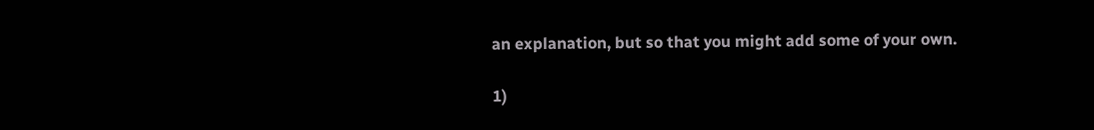an explanation, but so that you might add some of your own.

1)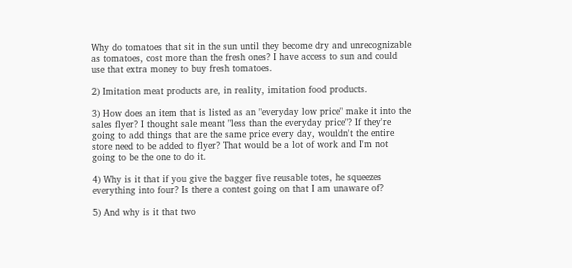Why do tomatoes that sit in the sun until they become dry and unrecognizable as tomatoes, cost more than the fresh ones? I have access to sun and could use that extra money to buy fresh tomatoes.

2) Imitation meat products are, in reality, imitation food products.

3) How does an item that is listed as an "everyday low price" make it into the sales flyer? I thought sale meant "less than the everyday price"? If they're going to add things that are the same price every day, wouldn't the entire store need to be added to flyer? That would be a lot of work and I'm not going to be the one to do it.

4) Why is it that if you give the bagger five reusable totes, he squeezes everything into four? Is there a contest going on that I am unaware of?

5) And why is it that two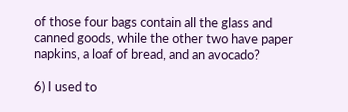of those four bags contain all the glass and canned goods, while the other two have paper napkins, a loaf of bread, and an avocado?

6) I used to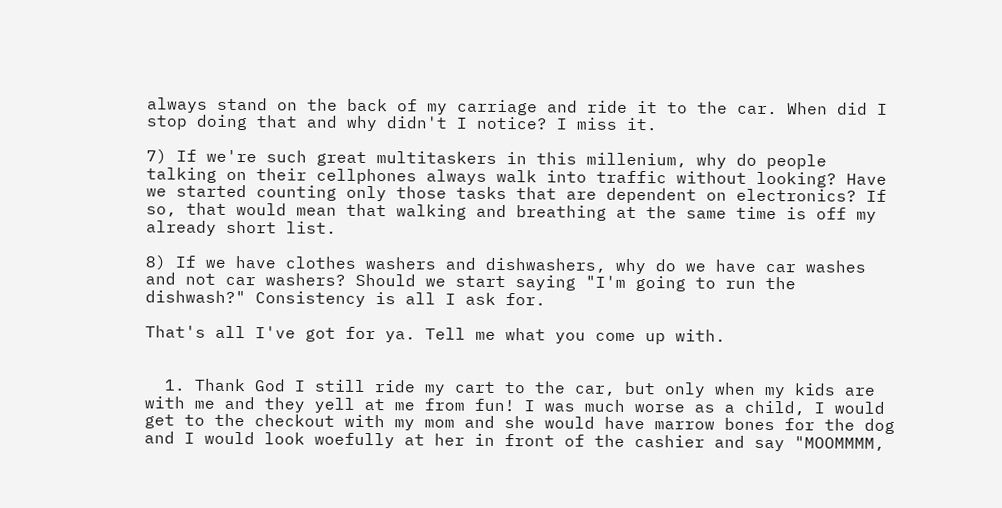always stand on the back of my carriage and ride it to the car. When did I stop doing that and why didn't I notice? I miss it.

7) If we're such great multitaskers in this millenium, why do people talking on their cellphones always walk into traffic without looking? Have we started counting only those tasks that are dependent on electronics? If so, that would mean that walking and breathing at the same time is off my already short list.

8) If we have clothes washers and dishwashers, why do we have car washes and not car washers? Should we start saying "I'm going to run the dishwash?" Consistency is all I ask for.

That's all I've got for ya. Tell me what you come up with.


  1. Thank God I still ride my cart to the car, but only when my kids are with me and they yell at me from fun! I was much worse as a child, I would get to the checkout with my mom and she would have marrow bones for the dog and I would look woefully at her in front of the cashier and say "MOOMMMM,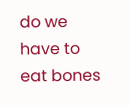do we have to eat bones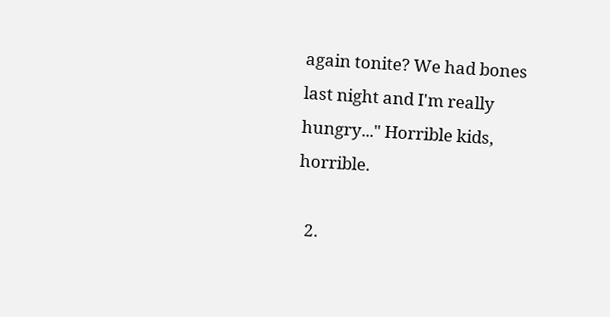again tonite? We had bones last night and I'm really hungry..." Horrible kids, horrible.

  2.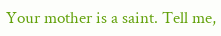Your mother is a saint. Tell me,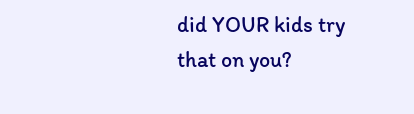did YOUR kids try that on you?